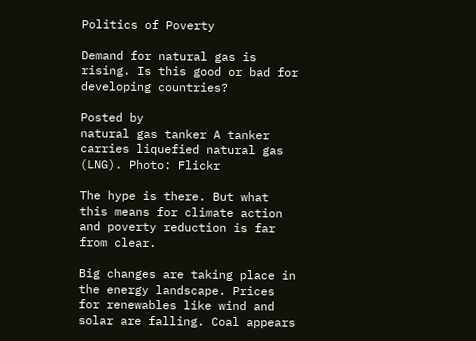Politics of Poverty

Demand for natural gas is rising. Is this good or bad for developing countries?

Posted by
natural gas tanker A tanker carries liquefied natural gas (LNG). Photo: Flickr

The hype is there. But what this means for climate action and poverty reduction is far from clear.

Big changes are taking place in the energy landscape. Prices for renewables like wind and solar are falling. Coal appears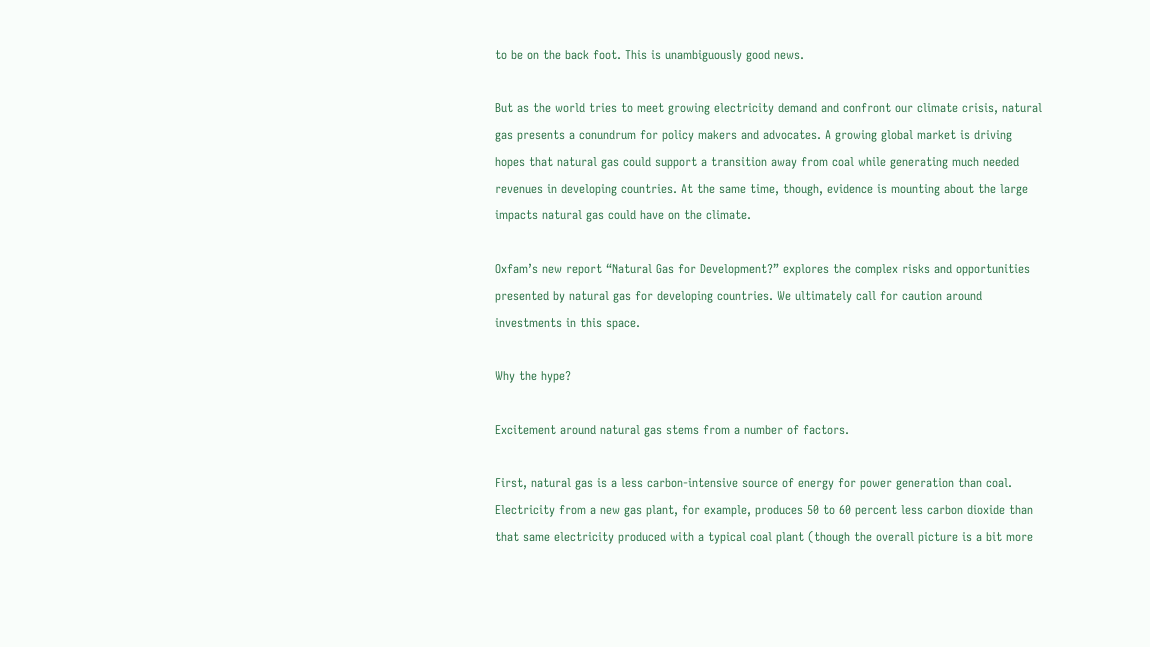to be on the back foot. This is unambiguously good news.

But as the world tries to meet growing electricity demand and confront our climate crisis, natural gas presents a conundrum for policy makers and advocates. A growing global market is driving hopes that natural gas could support a transition away from coal while generating much needed revenues in developing countries. At the same time, though, evidence is mounting about the large impacts natural gas could have on the climate.

Oxfam’s new report “Natural Gas for Development?” explores the complex risks and opportunities presented by natural gas for developing countries. We ultimately call for caution around investments in this space.

Why the hype?

Excitement around natural gas stems from a number of factors.

First, natural gas is a less carbon-intensive source of energy for power generation than coal. Electricity from a new gas plant, for example, produces 50 to 60 percent less carbon dioxide than that same electricity produced with a typical coal plant (though the overall picture is a bit more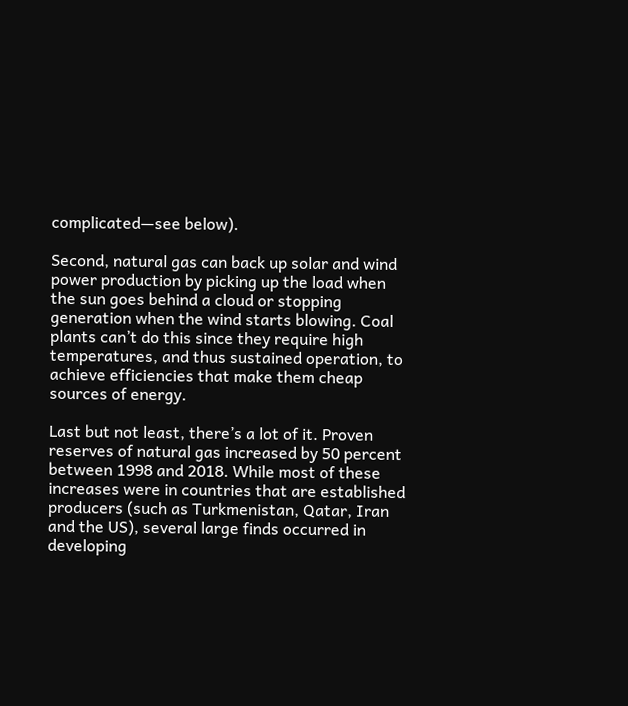complicated—see below).

Second, natural gas can back up solar and wind power production by picking up the load when the sun goes behind a cloud or stopping generation when the wind starts blowing. Coal plants can’t do this since they require high temperatures, and thus sustained operation, to achieve efficiencies that make them cheap sources of energy.

Last but not least, there’s a lot of it. Proven reserves of natural gas increased by 50 percent between 1998 and 2018. While most of these increases were in countries that are established producers (such as Turkmenistan, Qatar, Iran and the US), several large finds occurred in developing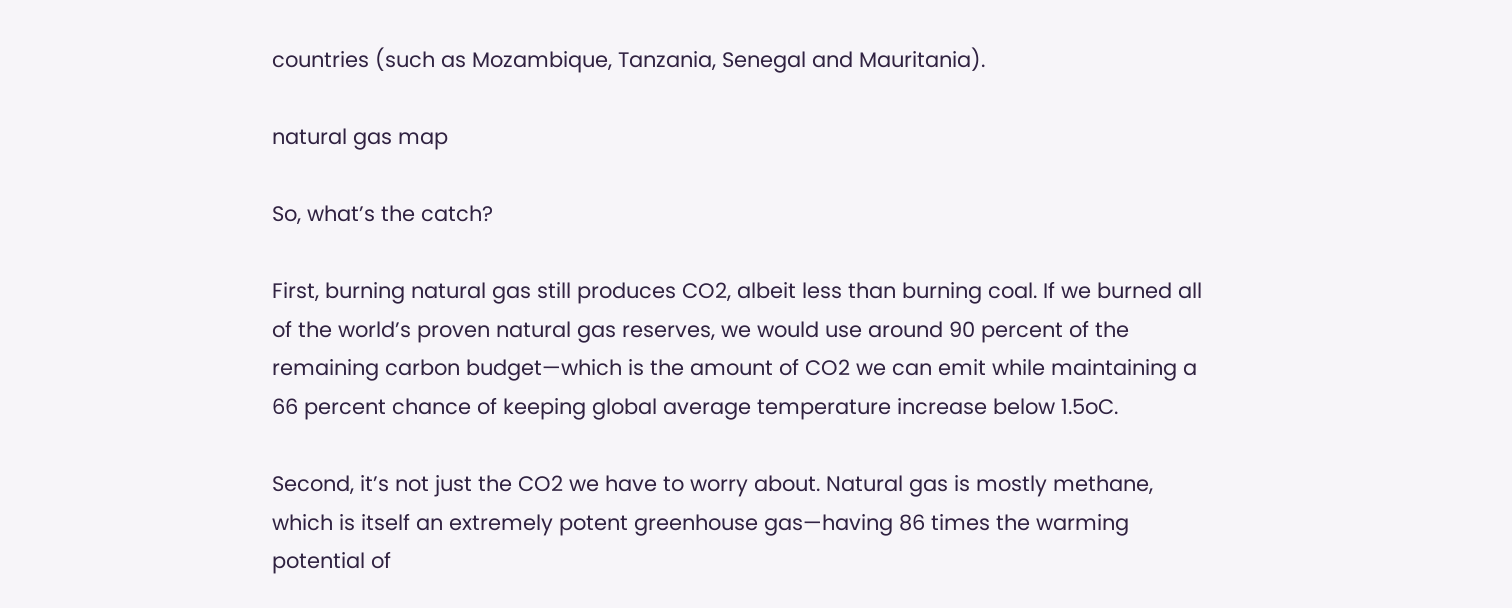countries (such as Mozambique, Tanzania, Senegal and Mauritania).

natural gas map

So, what’s the catch?

First, burning natural gas still produces CO2, albeit less than burning coal. If we burned all of the world’s proven natural gas reserves, we would use around 90 percent of the remaining carbon budget—which is the amount of CO2 we can emit while maintaining a 66 percent chance of keeping global average temperature increase below 1.5oC.

Second, it’s not just the CO2 we have to worry about. Natural gas is mostly methane, which is itself an extremely potent greenhouse gas—having 86 times the warming potential of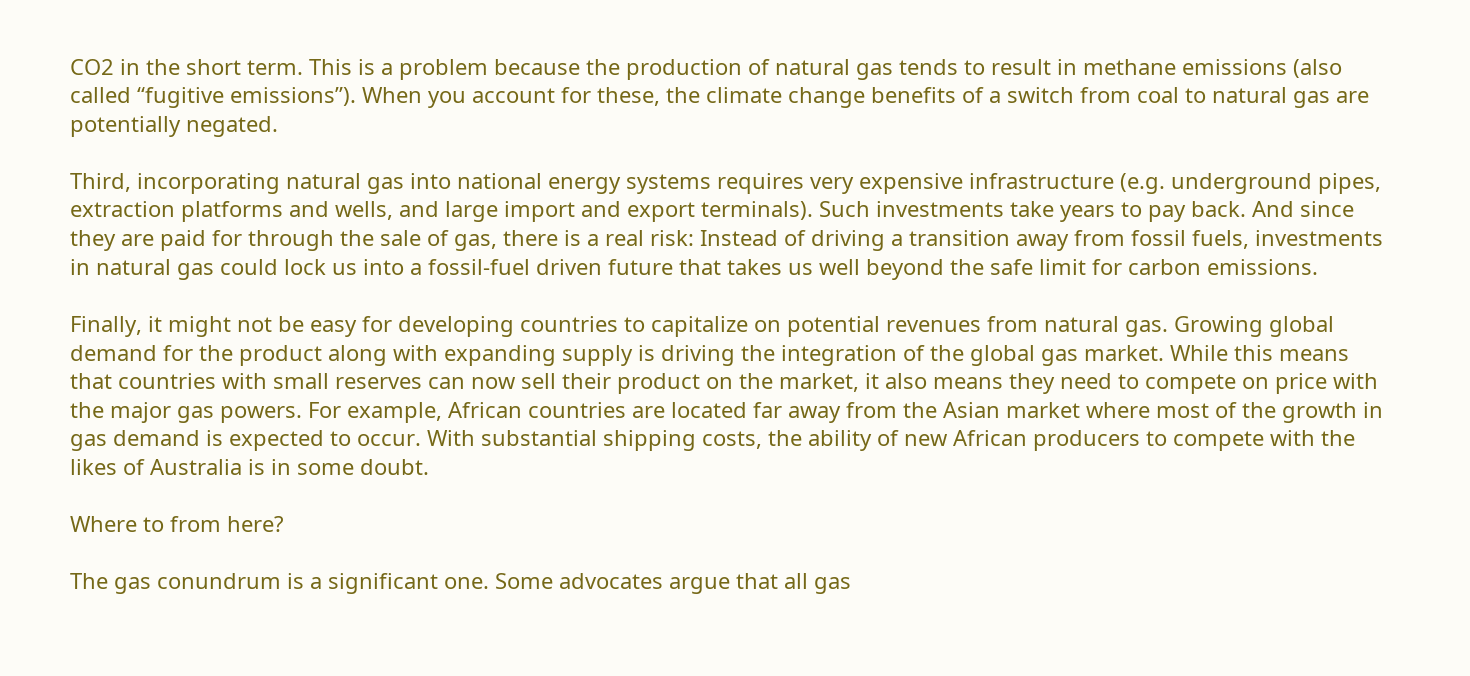CO2 in the short term. This is a problem because the production of natural gas tends to result in methane emissions (also called “fugitive emissions”). When you account for these, the climate change benefits of a switch from coal to natural gas are potentially negated.

Third, incorporating natural gas into national energy systems requires very expensive infrastructure (e.g. underground pipes, extraction platforms and wells, and large import and export terminals). Such investments take years to pay back. And since they are paid for through the sale of gas, there is a real risk: Instead of driving a transition away from fossil fuels, investments in natural gas could lock us into a fossil-fuel driven future that takes us well beyond the safe limit for carbon emissions.

Finally, it might not be easy for developing countries to capitalize on potential revenues from natural gas. Growing global demand for the product along with expanding supply is driving the integration of the global gas market. While this means that countries with small reserves can now sell their product on the market, it also means they need to compete on price with the major gas powers. For example, African countries are located far away from the Asian market where most of the growth in gas demand is expected to occur. With substantial shipping costs, the ability of new African producers to compete with the likes of Australia is in some doubt.

Where to from here?

The gas conundrum is a significant one. Some advocates argue that all gas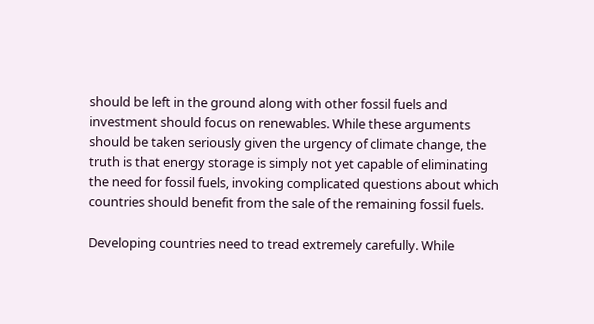should be left in the ground along with other fossil fuels and investment should focus on renewables. While these arguments should be taken seriously given the urgency of climate change, the truth is that energy storage is simply not yet capable of eliminating the need for fossil fuels, invoking complicated questions about which countries should benefit from the sale of the remaining fossil fuels.

Developing countries need to tread extremely carefully. While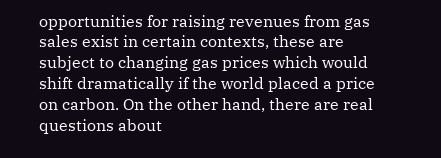opportunities for raising revenues from gas sales exist in certain contexts, these are subject to changing gas prices which would shift dramatically if the world placed a price on carbon. On the other hand, there are real questions about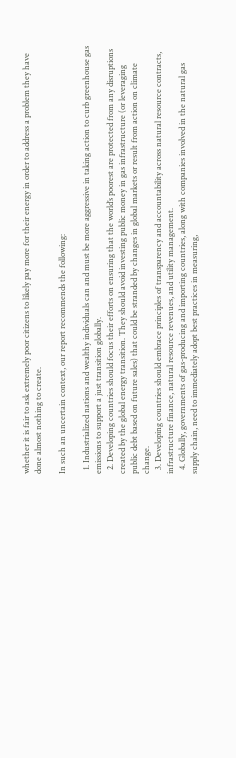whether it is fair to ask extremely poor citizens to likely pay more for their energy in order to address a problem they have done almost nothing to create.

In such an uncertain context, our report recommends the following:

  1. Industrialized nations and wealthy individuals can and must be more aggressive in taking action to curb greenhouse gas emissions to support a just transition globally.
  2. Developing countries should focus their efforts on ensuring that the world’s poorest are protected from any disruptions created by the global energy transition. They should avoid investing public money in gas infrastructure (or leveraging public debt based on future sales) that could be stranded by changes in global markets or result from action on climate change.
  3. Developing countries should embrace principles of transparency and accountability across natural resource contracts, infrastructure finance, natural resource revenues, and utility management.
  4. Globally, governments of gas-producing and importing countries, along with companies involved in the natural gas supply chain, need to immediately adopt best practices in measuring,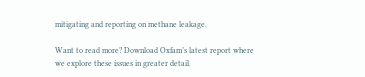mitigating and reporting on methane leakage.

Want to read more? Download Oxfam’s latest report where we explore these issues in greater detail.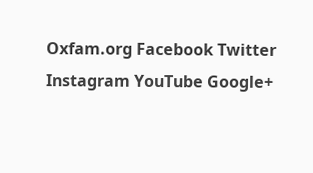Oxfam.org Facebook Twitter Instagram YouTube Google+